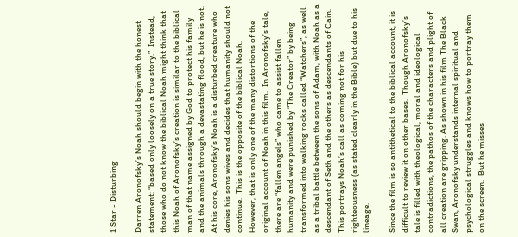1 Star - Disturbing

Darren Aronofsky’s Noah should begin with the honest statement: “based only loosely on a true story.”  Instead, those who do not know the biblical Noah might think that this Noah of Aronofsky’s creation is similar to the biblical man of that name assigned by God to protect his family and the animals through a devastating flood, but he is not.  At his core, Aronofsky’s Noah is a disturbed creature who denies his sons wives and decides that humanity should not continue.  This is the opposite of the biblical Noah.  However, that is only one of the many distortions of the original account of Noah in this film.  In Aronofsky’s tale, there are “fallen angels” who came to assist fallen humanity and were punished by “The Creator” by being transformed into walking rocks called “Watchers”, as well as a tribal battle between the sons of Adam, with Noah as a descendant of Seth and the others as descendants of Cain.  This portrays Noah’s call as coming not for his righteousness (as stated clearly in the Bible) but due to his lineage.

Since the film is so antithetical to the biblical account, it is difficult to review it on other bases.  Though Aronofsky’s tale is filled with theological, moral and ideological contradictions, the pathos of the characters and plight of all creation are gripping. As shown in his film The Black Swan, Aronofsky understands internal spiritual and psychological struggles and knows how to portray them on the screen.  But he misses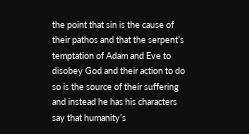the point that sin is the cause of their pathos and that the serpent’s temptation of Adam and Eve to disobey God and their action to do so is the source of their suffering and instead he has his characters say that humanity’s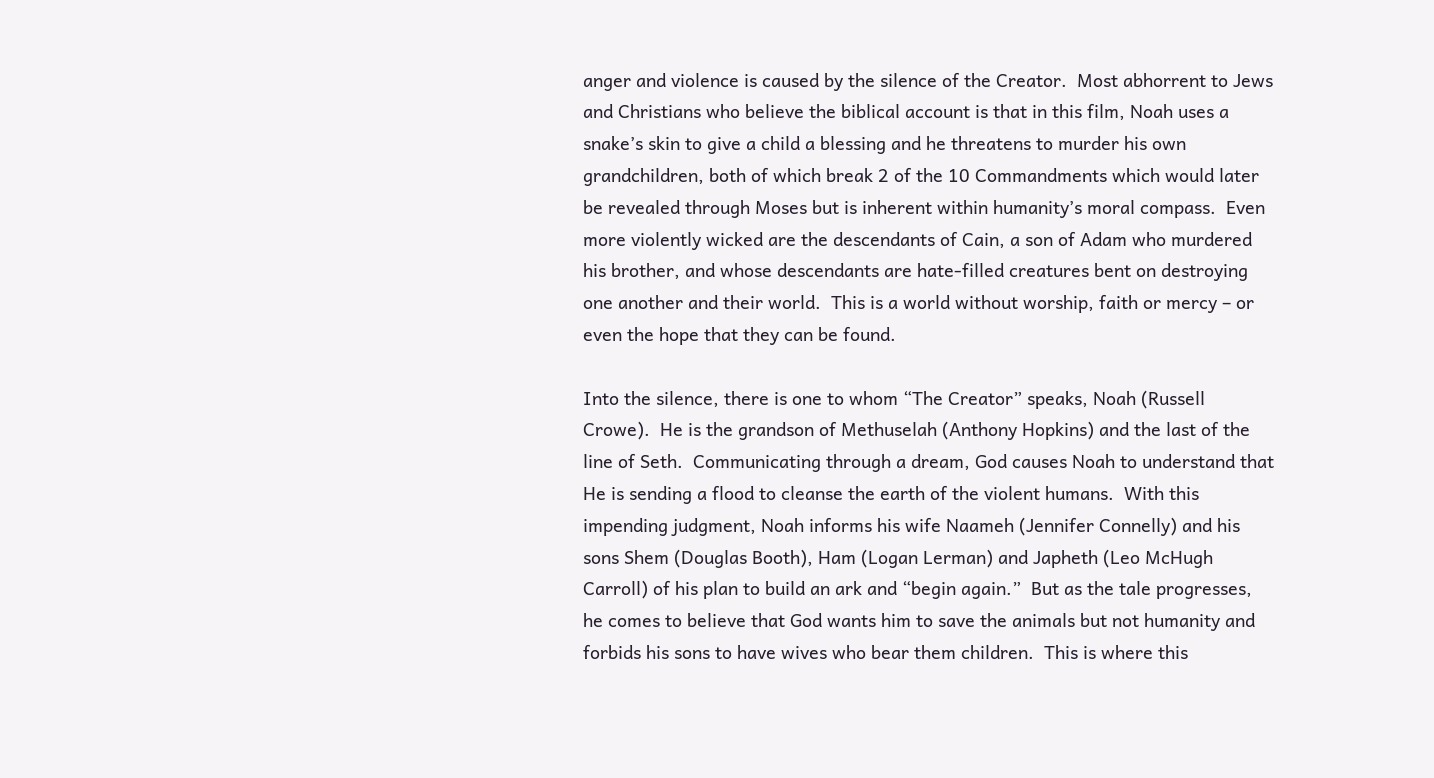anger and violence is caused by the silence of the Creator.  Most abhorrent to Jews and Christians who believe the biblical account is that in this film, Noah uses a snake’s skin to give a child a blessing and he threatens to murder his own grandchildren, both of which break 2 of the 10 Commandments which would later be revealed through Moses but is inherent within humanity’s moral compass.  Even more violently wicked are the descendants of Cain, a son of Adam who murdered his brother, and whose descendants are hate-filled creatures bent on destroying one another and their world.  This is a world without worship, faith or mercy – or even the hope that they can be found.

Into the silence, there is one to whom “The Creator” speaks, Noah (Russell Crowe).  He is the grandson of Methuselah (Anthony Hopkins) and the last of the line of Seth.  Communicating through a dream, God causes Noah to understand that He is sending a flood to cleanse the earth of the violent humans.  With this impending judgment, Noah informs his wife Naameh (Jennifer Connelly) and his sons Shem (Douglas Booth), Ham (Logan Lerman) and Japheth (Leo McHugh Carroll) of his plan to build an ark and “begin again.”  But as the tale progresses, he comes to believe that God wants him to save the animals but not humanity and forbids his sons to have wives who bear them children.  This is where this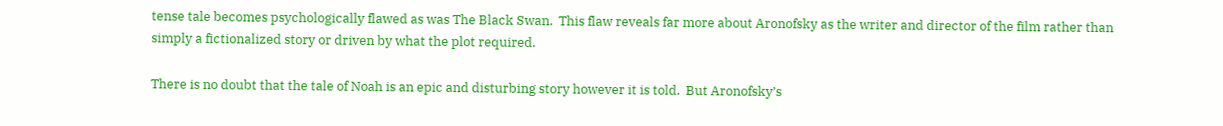tense tale becomes psychologically flawed as was The Black Swan.  This flaw reveals far more about Aronofsky as the writer and director of the film rather than simply a fictionalized story or driven by what the plot required.

There is no doubt that the tale of Noah is an epic and disturbing story however it is told.  But Aronofsky’s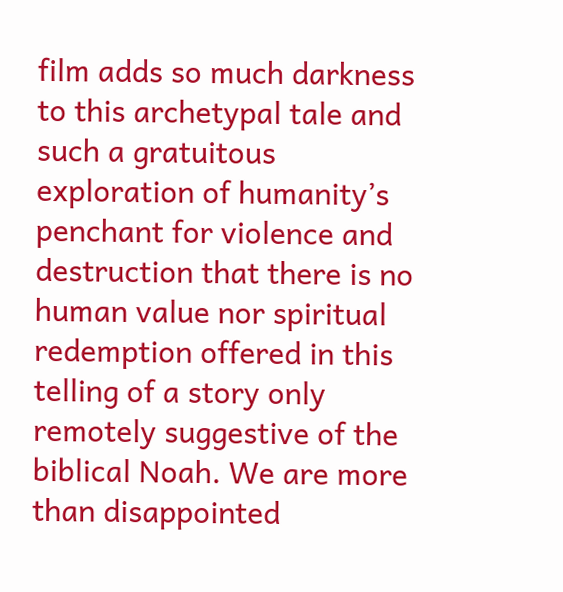film adds so much darkness to this archetypal tale and such a gratuitous exploration of humanity’s penchant for violence and destruction that there is no human value nor spiritual redemption offered in this telling of a story only remotely suggestive of the biblical Noah. We are more than disappointed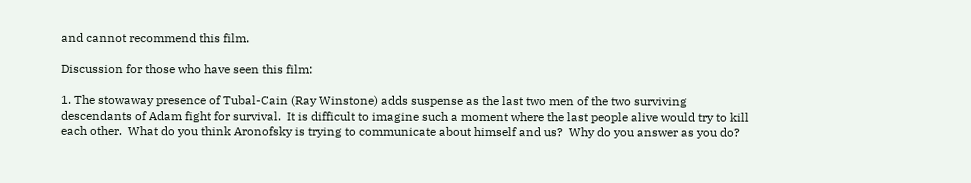and cannot recommend this film.

Discussion for those who have seen this film:

1. The stowaway presence of Tubal-Cain (Ray Winstone) adds suspense as the last two men of the two surviving descendants of Adam fight for survival.  It is difficult to imagine such a moment where the last people alive would try to kill each other.  What do you think Aronofsky is trying to communicate about himself and us?  Why do you answer as you do?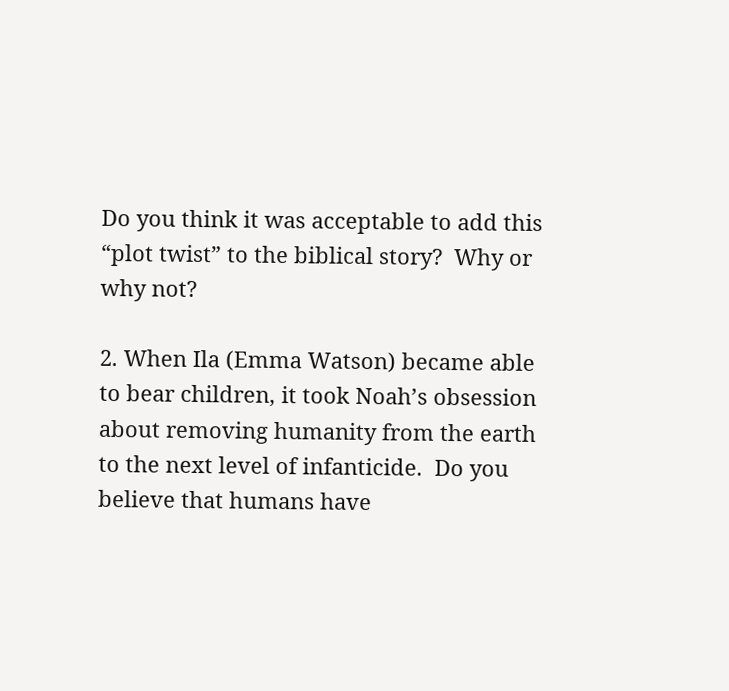Do you think it was acceptable to add this “plot twist” to the biblical story?  Why or why not?

2. When Ila (Emma Watson) became able to bear children, it took Noah’s obsession about removing humanity from the earth to the next level of infanticide.  Do you believe that humans have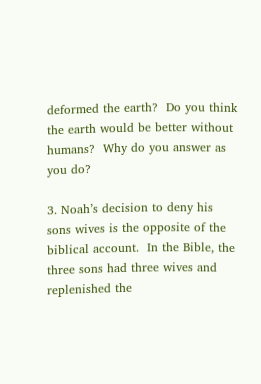deformed the earth?  Do you think the earth would be better without humans?  Why do you answer as you do?

3. Noah’s decision to deny his sons wives is the opposite of the biblical account.  In the Bible, the three sons had three wives and replenished the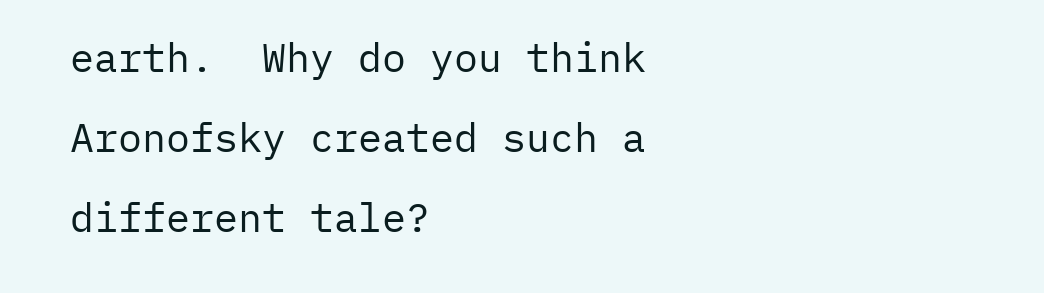earth.  Why do you think Aronofsky created such a different tale?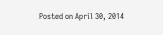Posted on April 30, 2014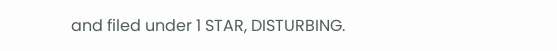and filed under 1 STAR, DISTURBING.